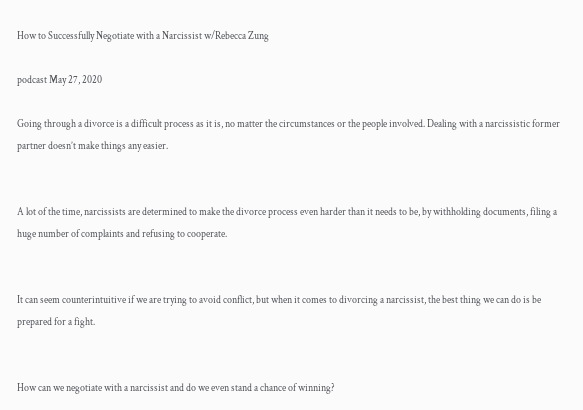How to Successfully Negotiate with a Narcissist w/Rebecca Zung

podcast May 27, 2020

Going through a divorce is a difficult process as it is, no matter the circumstances or the people involved. Dealing with a narcissistic former partner doesn’t make things any easier.


A lot of the time, narcissists are determined to make the divorce process even harder than it needs to be, by withholding documents, filing a huge number of complaints and refusing to cooperate.


It can seem counterintuitive if we are trying to avoid conflict, but when it comes to divorcing a narcissist, the best thing we can do is be prepared for a fight.


How can we negotiate with a narcissist and do we even stand a chance of winning?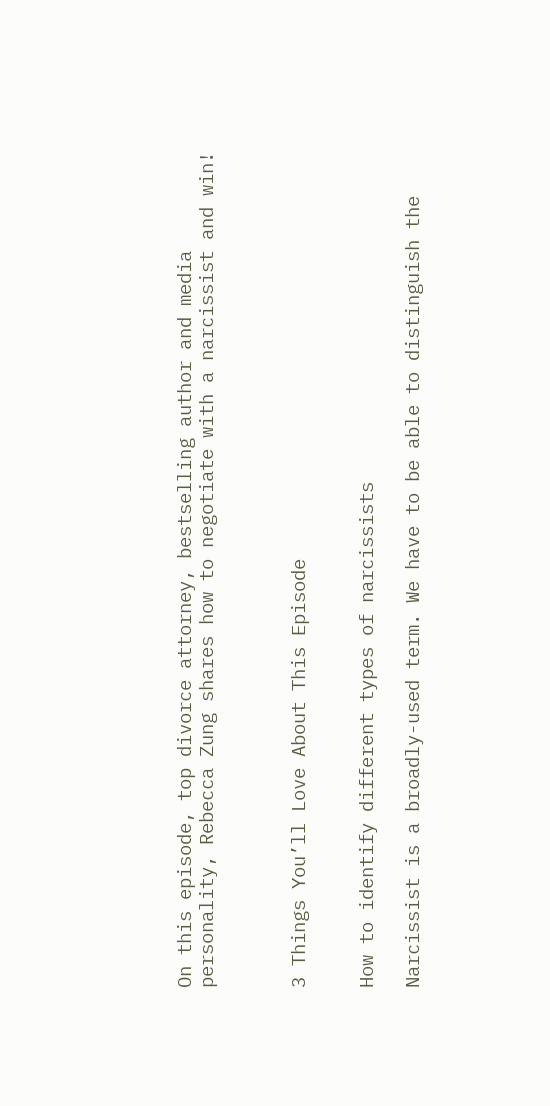On this episode, top divorce attorney, bestselling author and media personality, Rebecca Zung shares how to negotiate with a narcissist and win!



3 Things You’ll Love About This Episode


How to identify different types of narcissists

Narcissist is a broadly-used term. We have to be able to distinguish the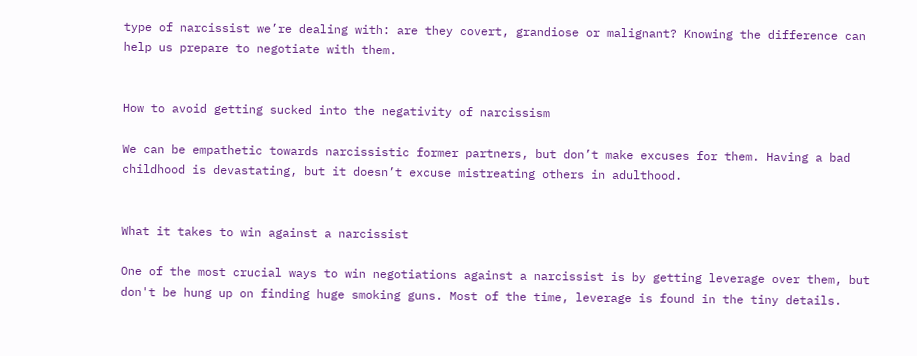type of narcissist we’re dealing with: are they covert, grandiose or malignant? Knowing the difference can help us prepare to negotiate with them.


How to avoid getting sucked into the negativity of narcissism

We can be empathetic towards narcissistic former partners, but don’t make excuses for them. Having a bad childhood is devastating, but it doesn’t excuse mistreating others in adulthood.


What it takes to win against a narcissist

One of the most crucial ways to win negotiations against a narcissist is by getting leverage over them, but don't be hung up on finding huge smoking guns. Most of the time, leverage is found in the tiny details.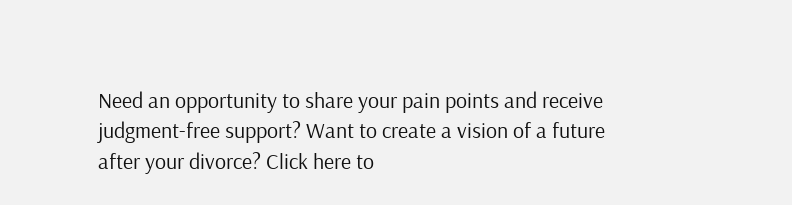Need an opportunity to share your pain points and receive judgment-free support? Want to create a vision of a future after your divorce? Click here to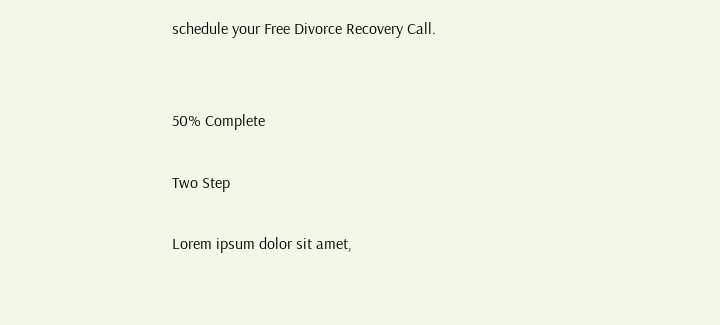schedule your Free Divorce Recovery Call.


50% Complete

Two Step

Lorem ipsum dolor sit amet,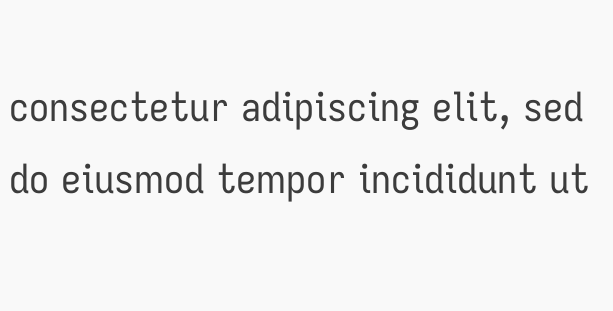consectetur adipiscing elit, sed do eiusmod tempor incididunt ut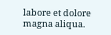labore et dolore magna aliqua.